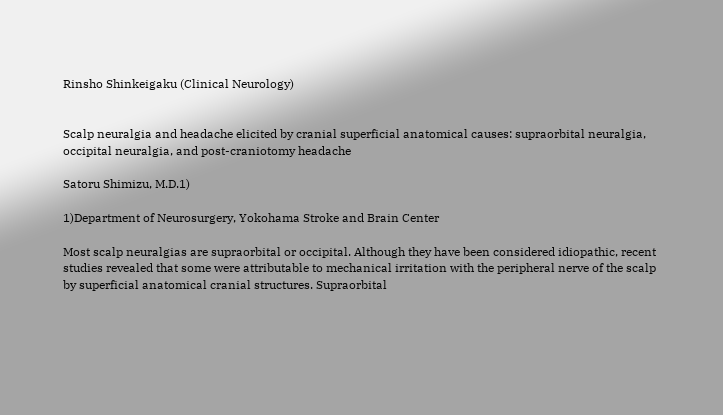Rinsho Shinkeigaku (Clinical Neurology)


Scalp neuralgia and headache elicited by cranial superficial anatomical causes: supraorbital neuralgia, occipital neuralgia, and post-craniotomy headache

Satoru Shimizu, M.D.1)

1)Department of Neurosurgery, Yokohama Stroke and Brain Center

Most scalp neuralgias are supraorbital or occipital. Although they have been considered idiopathic, recent studies revealed that some were attributable to mechanical irritation with the peripheral nerve of the scalp by superficial anatomical cranial structures. Supraorbital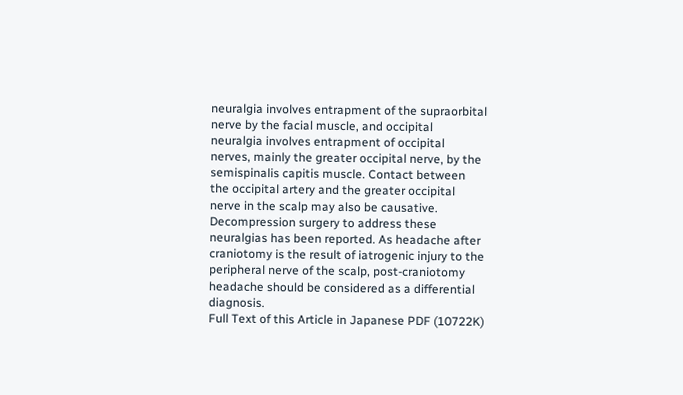neuralgia involves entrapment of the supraorbital nerve by the facial muscle, and occipital neuralgia involves entrapment of occipital nerves, mainly the greater occipital nerve, by the semispinalis capitis muscle. Contact between the occipital artery and the greater occipital nerve in the scalp may also be causative. Decompression surgery to address these neuralgias has been reported. As headache after craniotomy is the result of iatrogenic injury to the peripheral nerve of the scalp, post-craniotomy headache should be considered as a differential diagnosis.
Full Text of this Article in Japanese PDF (10722K)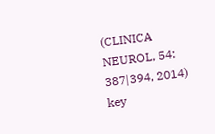(CLINICA NEUROL, 54: 387|394, 2014)
key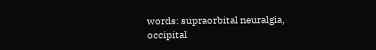words: supraorbital neuralgia, occipital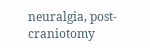neuralgia, post-craniotomy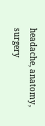headache, anatomy, surgery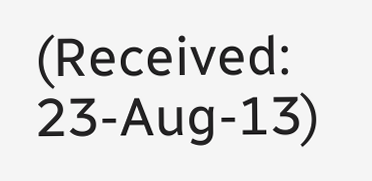(Received: 23-Aug-13)